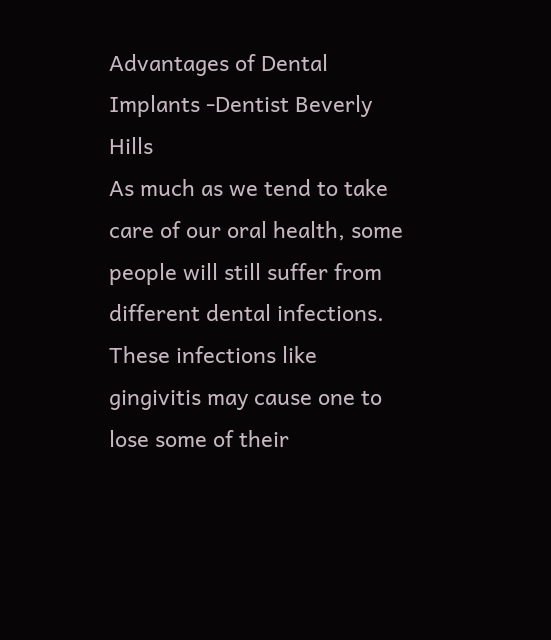Advantages of Dental Implants -Dentist Beverly Hills
As much as we tend to take care of our oral health, some people will still suffer from different dental infections. These infections like gingivitis may cause one to lose some of their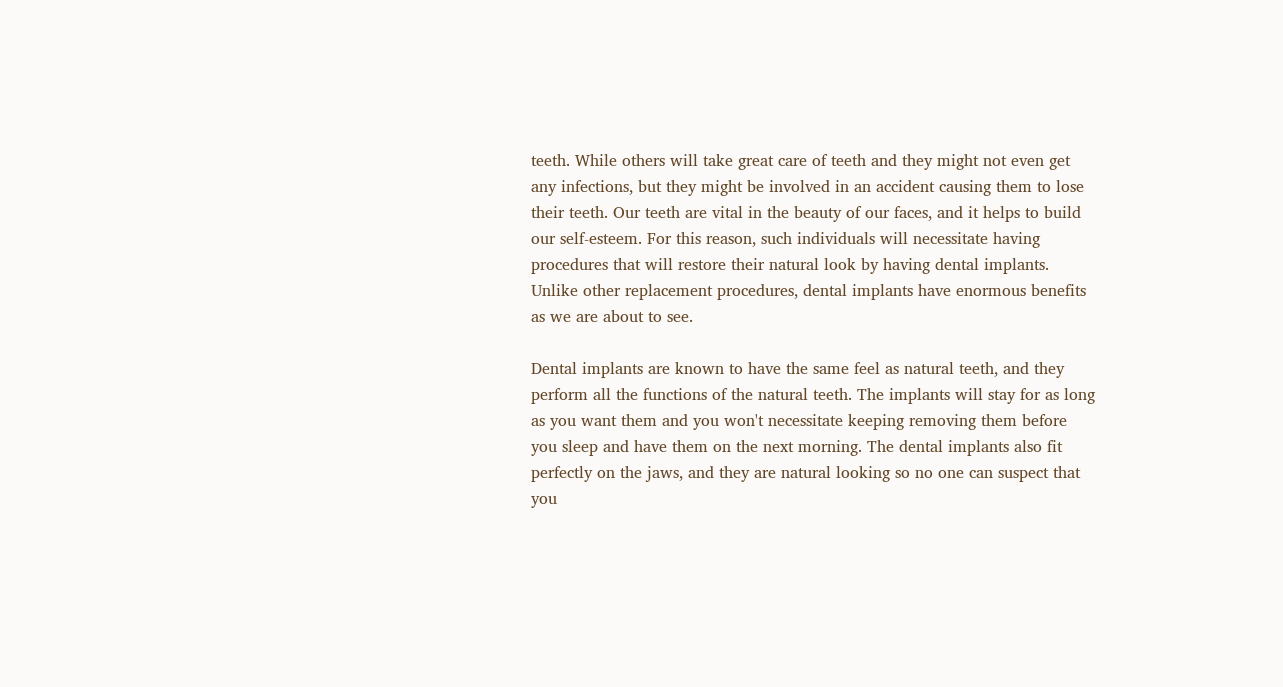teeth. While others will take great care of teeth and they might not even get any infections, but they might be involved in an accident causing them to lose their teeth. Our teeth are vital in the beauty of our faces, and it helps to build our self-esteem. For this reason, such individuals will necessitate having procedures that will restore their natural look by having dental implants. Unlike other replacement procedures, dental implants have enormous benefits as we are about to see.

Dental implants are known to have the same feel as natural teeth, and they perform all the functions of the natural teeth. The implants will stay for as long as you want them and you won't necessitate keeping removing them before you sleep and have them on the next morning. The dental implants also fit perfectly on the jaws, and they are natural looking so no one can suspect that you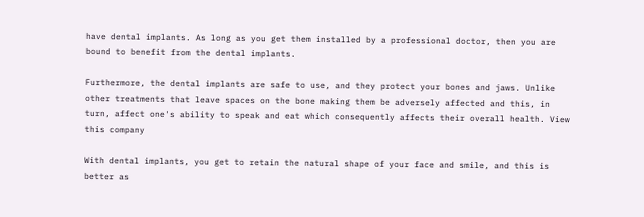have dental implants. As long as you get them installed by a professional doctor, then you are bound to benefit from the dental implants.

Furthermore, the dental implants are safe to use, and they protect your bones and jaws. Unlike other treatments that leave spaces on the bone making them be adversely affected and this, in turn, affect one's ability to speak and eat which consequently affects their overall health. View this company

With dental implants, you get to retain the natural shape of your face and smile, and this is better as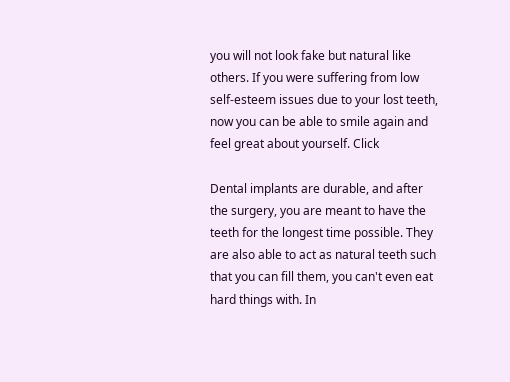you will not look fake but natural like others. If you were suffering from low self-esteem issues due to your lost teeth, now you can be able to smile again and feel great about yourself. Click

Dental implants are durable, and after the surgery, you are meant to have the teeth for the longest time possible. They are also able to act as natural teeth such that you can fill them, you can't even eat hard things with. In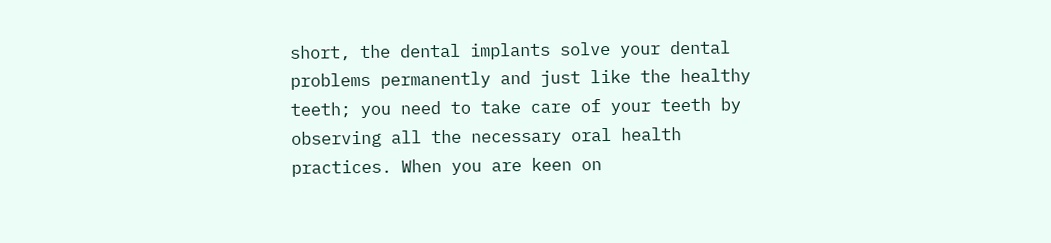short, the dental implants solve your dental problems permanently and just like the healthy teeth; you need to take care of your teeth by observing all the necessary oral health practices. When you are keen on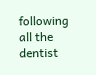following all the dentist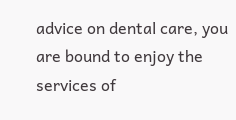advice on dental care, you are bound to enjoy the services of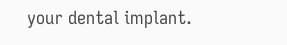your dental implant.